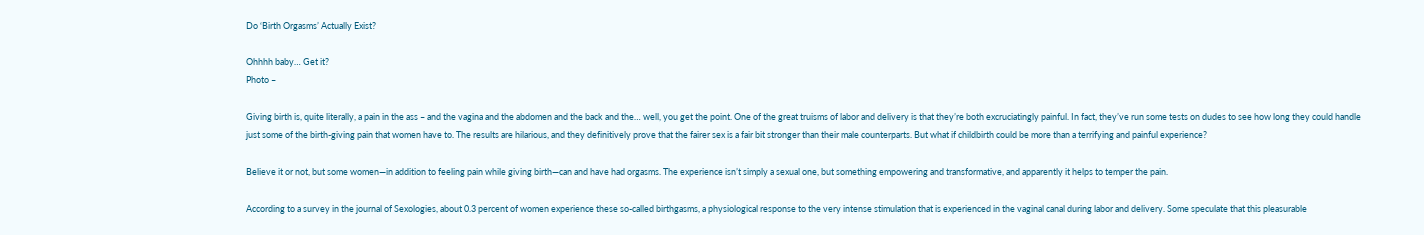Do ‘Birth Orgasms’ Actually Exist?

Ohhhh baby… Get it?
Photo –

Giving birth is, quite literally, a pain in the ass – and the vagina and the abdomen and the back and the… well, you get the point. One of the great truisms of labor and delivery is that they’re both excruciatingly painful. In fact, they’ve run some tests on dudes to see how long they could handle just some of the birth-giving pain that women have to. The results are hilarious, and they definitively prove that the fairer sex is a fair bit stronger than their male counterparts. But what if childbirth could be more than a terrifying and painful experience?

Believe it or not, but some women—in addition to feeling pain while giving birth—can and have had orgasms. The experience isn’t simply a sexual one, but something empowering and transformative, and apparently it helps to temper the pain.

According to a survey in the journal of Sexologies, about 0.3 percent of women experience these so-called birthgasms, a physiological response to the very intense stimulation that is experienced in the vaginal canal during labor and delivery. Some speculate that this pleasurable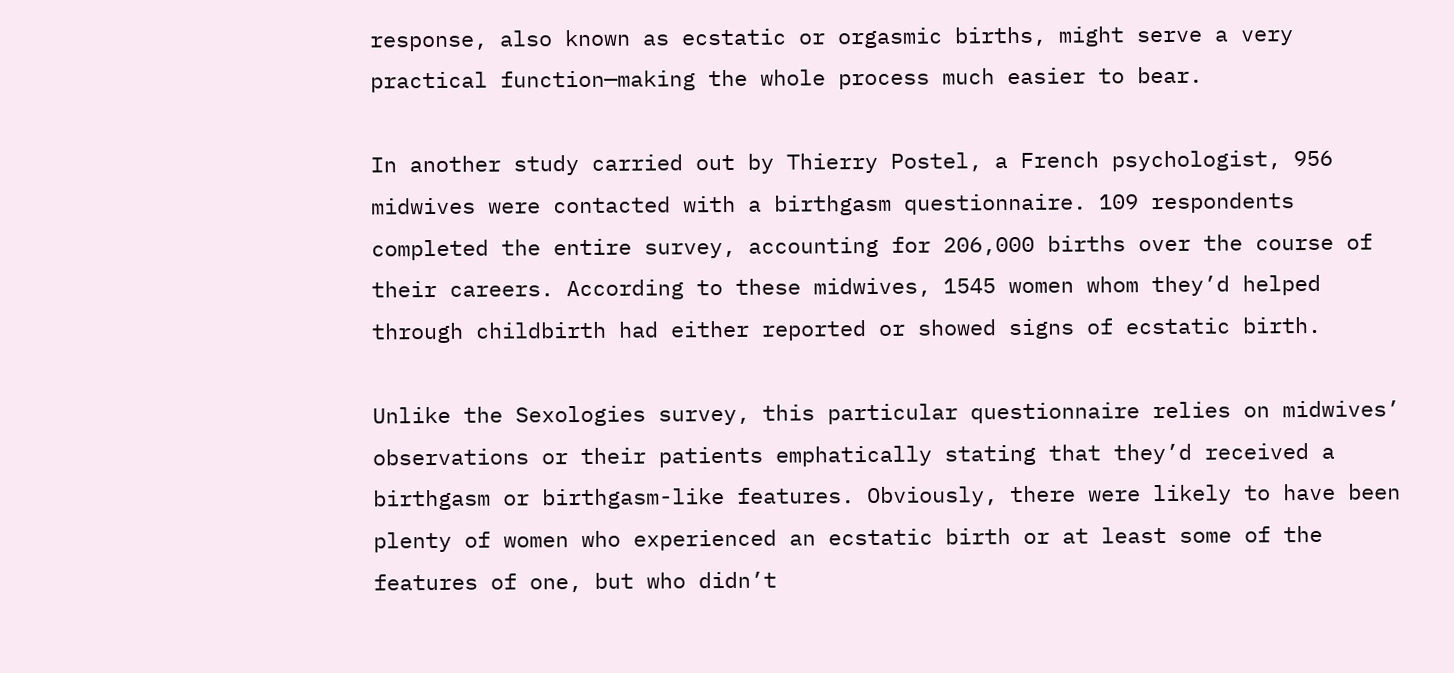response, also known as ecstatic or orgasmic births, might serve a very practical function—making the whole process much easier to bear.

In another study carried out by Thierry Postel, a French psychologist, 956 midwives were contacted with a birthgasm questionnaire. 109 respondents completed the entire survey, accounting for 206,000 births over the course of their careers. According to these midwives, 1545 women whom they’d helped through childbirth had either reported or showed signs of ecstatic birth.

Unlike the Sexologies survey, this particular questionnaire relies on midwives’ observations or their patients emphatically stating that they’d received a birthgasm or birthgasm-like features. Obviously, there were likely to have been plenty of women who experienced an ecstatic birth or at least some of the features of one, but who didn’t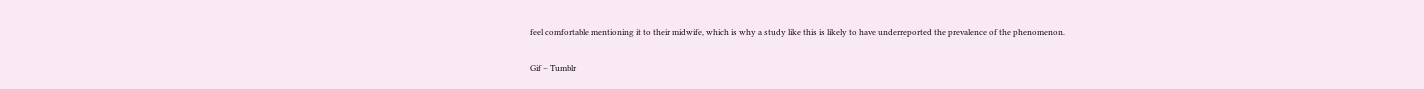feel comfortable mentioning it to their midwife, which is why a study like this is likely to have underreported the prevalence of the phenomenon.

Gif – Tumblr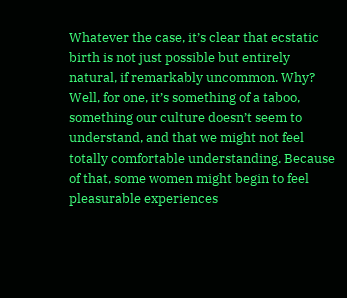Whatever the case, it’s clear that ecstatic birth is not just possible but entirely natural, if remarkably uncommon. Why? Well, for one, it’s something of a taboo, something our culture doesn’t seem to understand, and that we might not feel totally comfortable understanding. Because of that, some women might begin to feel pleasurable experiences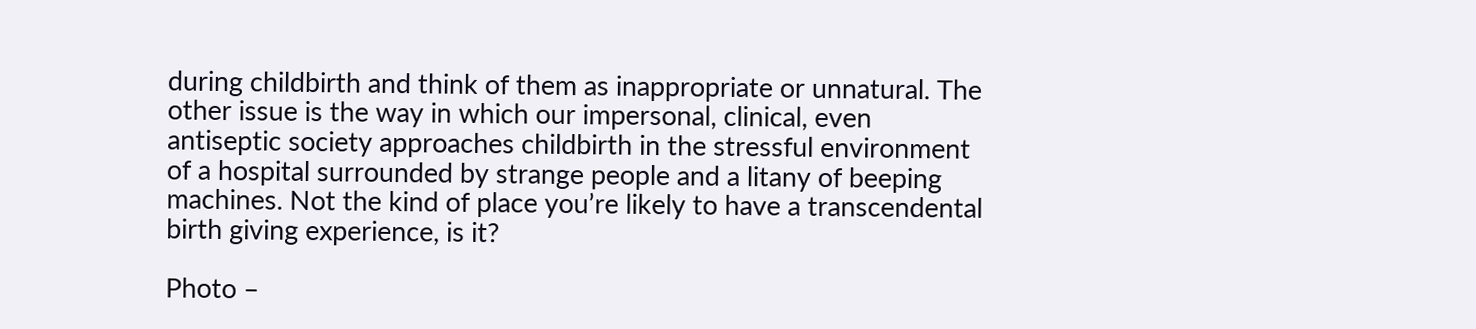during childbirth and think of them as inappropriate or unnatural. The other issue is the way in which our impersonal, clinical, even antiseptic society approaches childbirth in the stressful environment of a hospital surrounded by strange people and a litany of beeping machines. Not the kind of place you’re likely to have a transcendental birth giving experience, is it?

Photo –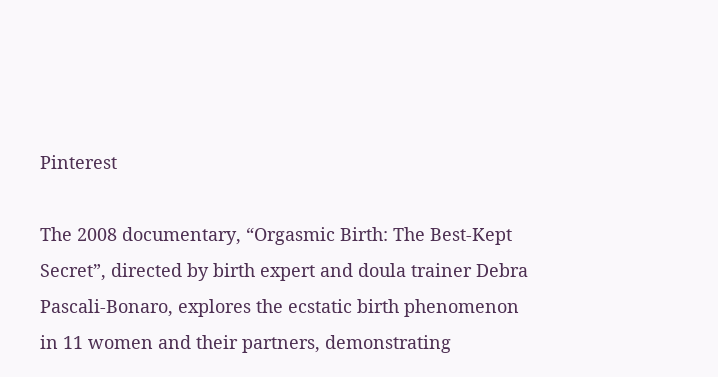Pinterest

The 2008 documentary, “Orgasmic Birth: The Best-Kept Secret”, directed by birth expert and doula trainer Debra Pascali-Bonaro, explores the ecstatic birth phenomenon in 11 women and their partners, demonstrating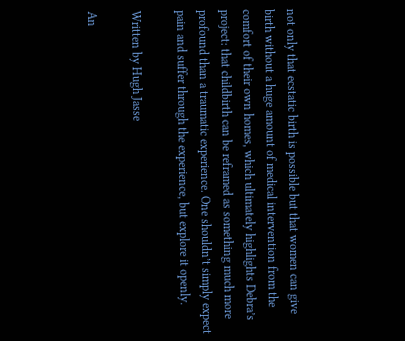not only that ecstatic birth is possible but that women can give birth without a huge amount of medical intervention from the comfort of their own homes, which ultimately highlights Debra’s project: that childbirth can be reframed as something much more profound than a traumatic experience. One shouldn’t simply expect pain and suffer through the experience, but explore it openly.

Written by Hugh Jasse

An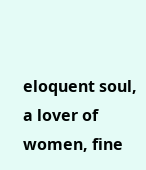eloquent soul, a lover of women, fine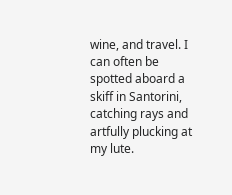wine, and travel. I can often be spotted aboard a skiff in Santorini, catching rays and artfully plucking at my lute.